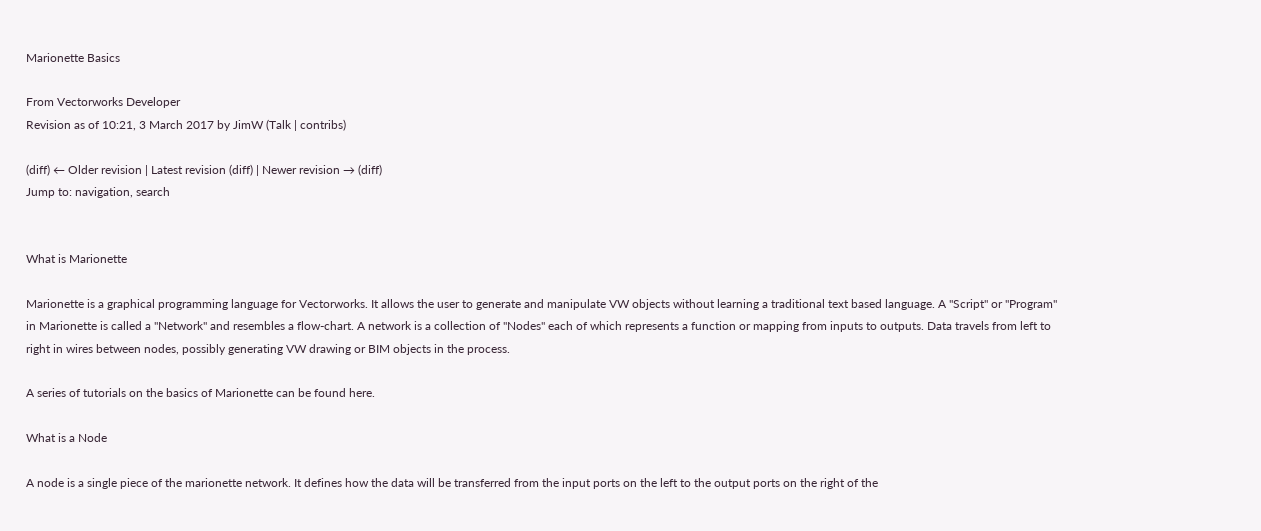Marionette Basics

From Vectorworks Developer
Revision as of 10:21, 3 March 2017 by JimW (Talk | contribs)

(diff) ← Older revision | Latest revision (diff) | Newer revision → (diff)
Jump to: navigation, search


What is Marionette

Marionette is a graphical programming language for Vectorworks. It allows the user to generate and manipulate VW objects without learning a traditional text based language. A "Script" or "Program" in Marionette is called a "Network" and resembles a flow-chart. A network is a collection of "Nodes" each of which represents a function or mapping from inputs to outputs. Data travels from left to right in wires between nodes, possibly generating VW drawing or BIM objects in the process.

A series of tutorials on the basics of Marionette can be found here.

What is a Node

A node is a single piece of the marionette network. It defines how the data will be transferred from the input ports on the left to the output ports on the right of the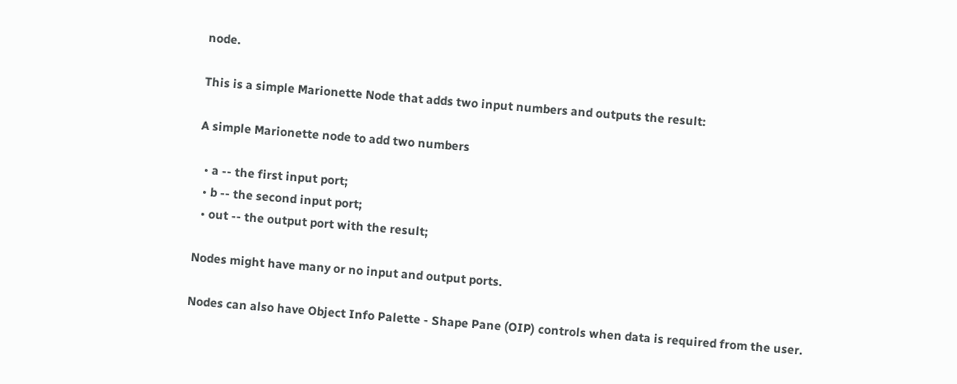node.

This is a simple Marionette Node that adds two input numbers and outputs the result:

A simple Marionette node to add two numbers

  • a -- the first input port;
  • b -- the second input port;
  • out -- the output port with the result;

Nodes might have many or no input and output ports.

Nodes can also have Object Info Palette - Shape Pane (OIP) controls when data is required from the user.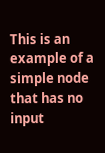This is an example of a simple node that has no input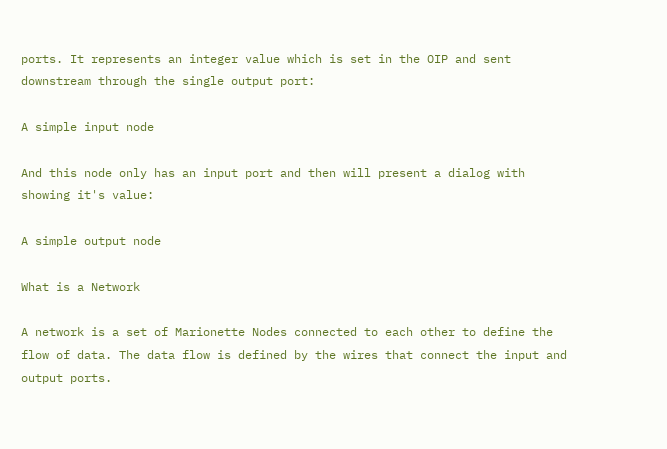ports. It represents an integer value which is set in the OIP and sent downstream through the single output port:

A simple input node

And this node only has an input port and then will present a dialog with showing it's value:

A simple output node

What is a Network

A network is a set of Marionette Nodes connected to each other to define the flow of data. The data flow is defined by the wires that connect the input and output ports.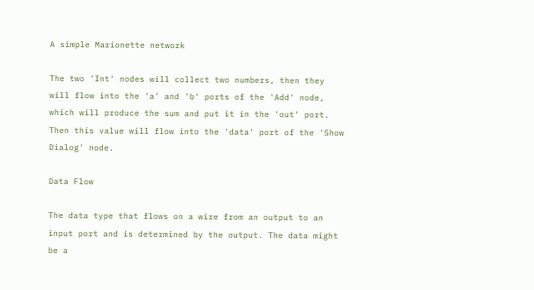A simple Marionette network

The two 'Int' nodes will collect two numbers, then they will flow into the 'a' and 'b' ports of the 'Add' node, which will produce the sum and put it in the 'out' port. Then this value will flow into the 'data' port of the 'Show Dialog' node.

Data Flow

The data type that flows on a wire from an output to an input port and is determined by the output. The data might be a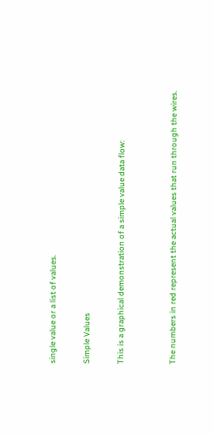single value or a list of values.

Simple Values

This is a graphical demonstration of a simple value data flow:


The numbers in red represent the actual values that run through the wires.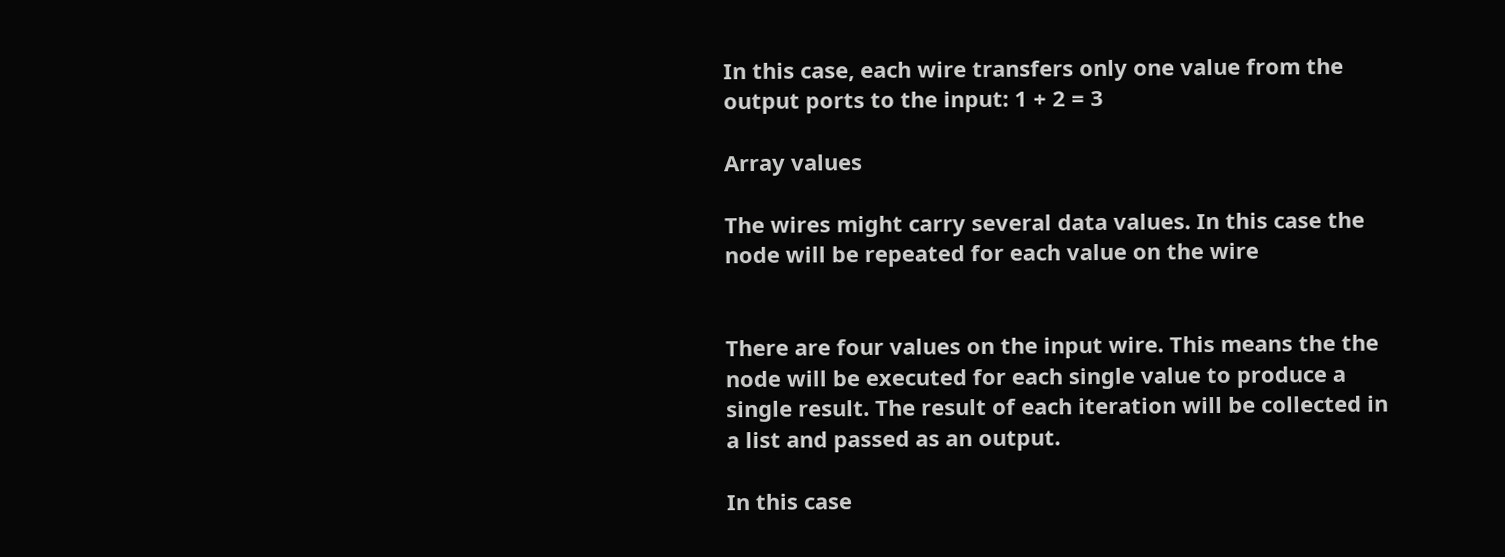In this case, each wire transfers only one value from the output ports to the input: 1 + 2 = 3

Array values

The wires might carry several data values. In this case the node will be repeated for each value on the wire


There are four values on the input wire. This means the the node will be executed for each single value to produce a single result. The result of each iteration will be collected in a list and passed as an output.

In this case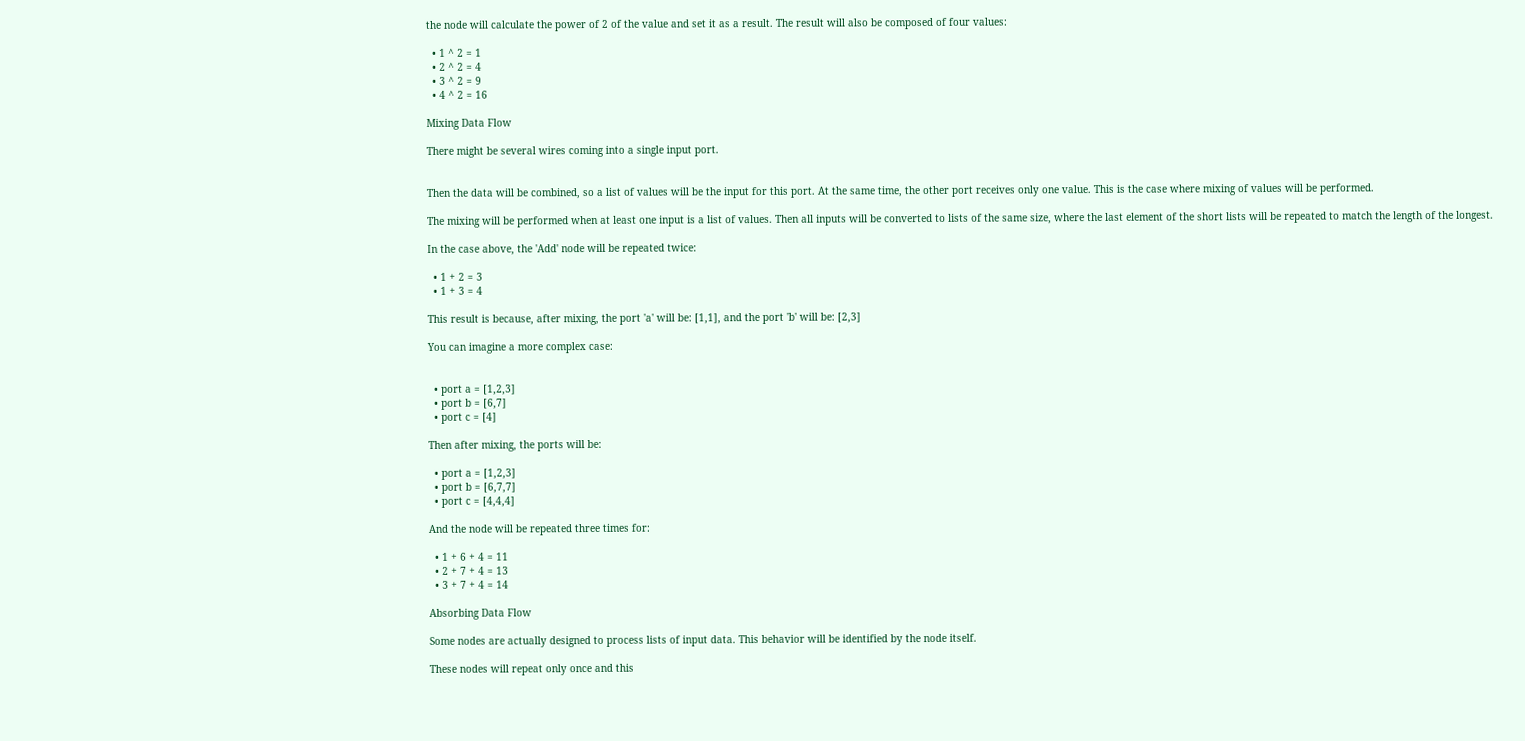the node will calculate the power of 2 of the value and set it as a result. The result will also be composed of four values:

  • 1 ^ 2 = 1
  • 2 ^ 2 = 4
  • 3 ^ 2 = 9
  • 4 ^ 2 = 16

Mixing Data Flow

There might be several wires coming into a single input port.


Then the data will be combined, so a list of values will be the input for this port. At the same time, the other port receives only one value. This is the case where mixing of values will be performed.

The mixing will be performed when at least one input is a list of values. Then all inputs will be converted to lists of the same size, where the last element of the short lists will be repeated to match the length of the longest.

In the case above, the 'Add' node will be repeated twice:

  • 1 + 2 = 3
  • 1 + 3 = 4

This result is because, after mixing, the port 'a' will be: [1,1], and the port 'b' will be: [2,3]

You can imagine a more complex case:


  • port a = [1,2,3]
  • port b = [6,7]
  • port c = [4]

Then after mixing, the ports will be:

  • port a = [1,2,3]
  • port b = [6,7,7]
  • port c = [4,4,4]

And the node will be repeated three times for:

  • 1 + 6 + 4 = 11
  • 2 + 7 + 4 = 13
  • 3 + 7 + 4 = 14

Absorbing Data Flow

Some nodes are actually designed to process lists of input data. This behavior will be identified by the node itself.

These nodes will repeat only once and this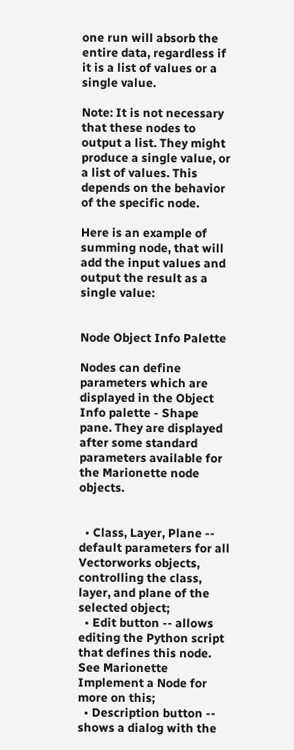one run will absorb the entire data, regardless if it is a list of values or a single value.

Note: It is not necessary that these nodes to output a list. They might produce a single value, or a list of values. This depends on the behavior of the specific node.

Here is an example of summing node, that will add the input values and output the result as a single value:


Node Object Info Palette

Nodes can define parameters which are displayed in the Object Info palette - Shape pane. They are displayed after some standard parameters available for the Marionette node objects.


  • Class, Layer, Plane -- default parameters for all Vectorworks objects, controlling the class, layer, and plane of the selected object;
  • Edit button -- allows editing the Python script that defines this node. See Marionette Implement a Node for more on this;
  • Description button -- shows a dialog with the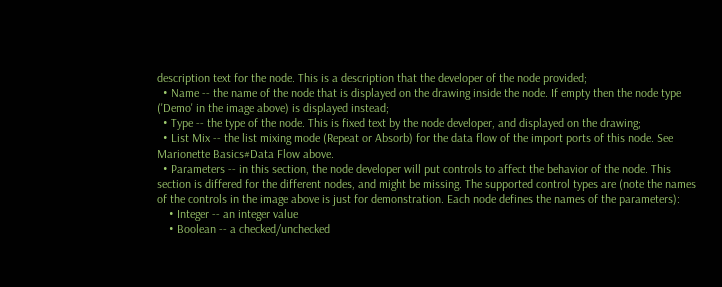description text for the node. This is a description that the developer of the node provided;
  • Name -- the name of the node that is displayed on the drawing inside the node. If empty then the node type ('Demo' in the image above) is displayed instead;
  • Type -- the type of the node. This is fixed text by the node developer, and displayed on the drawing;
  • List Mix -- the list mixing mode (Repeat or Absorb) for the data flow of the import ports of this node. See Marionette Basics#Data Flow above.
  • Parameters -- in this section, the node developer will put controls to affect the behavior of the node. This section is differed for the different nodes, and might be missing. The supported control types are (note the names of the controls in the image above is just for demonstration. Each node defines the names of the parameters):
    • Integer -- an integer value
    • Boolean -- a checked/unchecked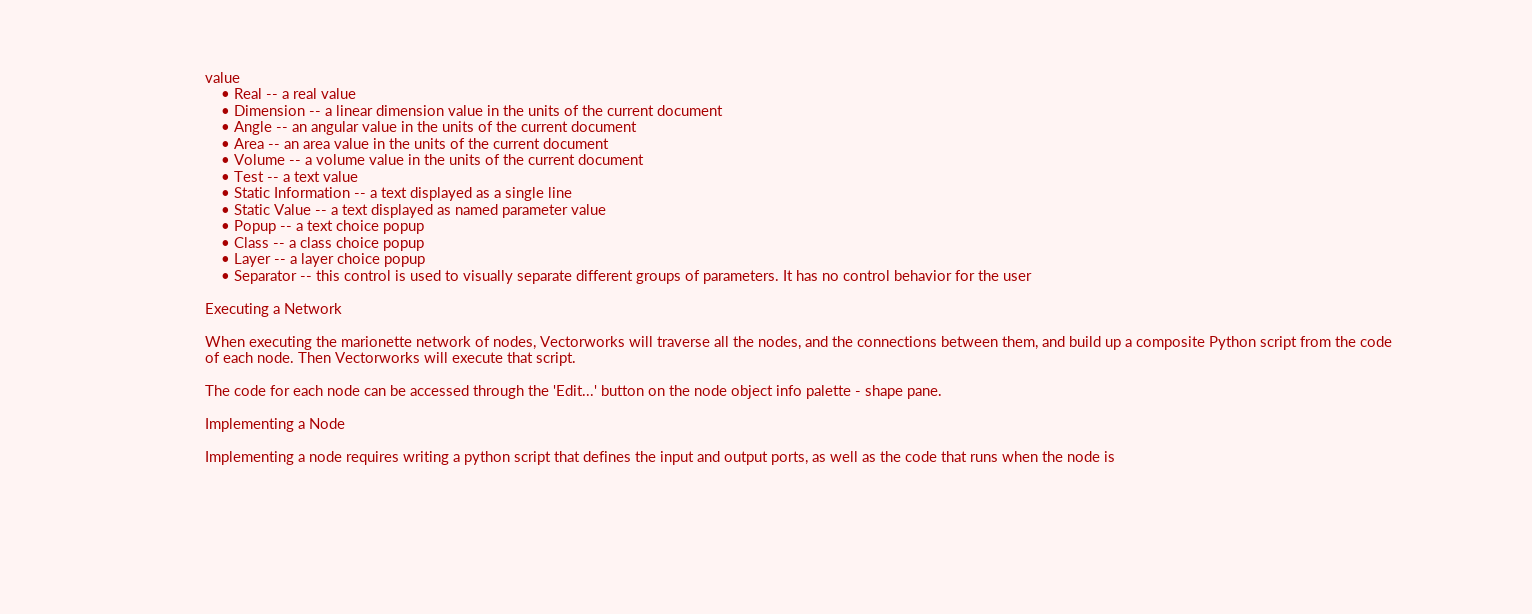value
    • Real -- a real value
    • Dimension -- a linear dimension value in the units of the current document
    • Angle -- an angular value in the units of the current document
    • Area -- an area value in the units of the current document
    • Volume -- a volume value in the units of the current document
    • Test -- a text value
    • Static Information -- a text displayed as a single line
    • Static Value -- a text displayed as named parameter value
    • Popup -- a text choice popup
    • Class -- a class choice popup
    • Layer -- a layer choice popup
    • Separator -- this control is used to visually separate different groups of parameters. It has no control behavior for the user

Executing a Network

When executing the marionette network of nodes, Vectorworks will traverse all the nodes, and the connections between them, and build up a composite Python script from the code of each node. Then Vectorworks will execute that script.

The code for each node can be accessed through the 'Edit...' button on the node object info palette - shape pane.

Implementing a Node

Implementing a node requires writing a python script that defines the input and output ports, as well as the code that runs when the node is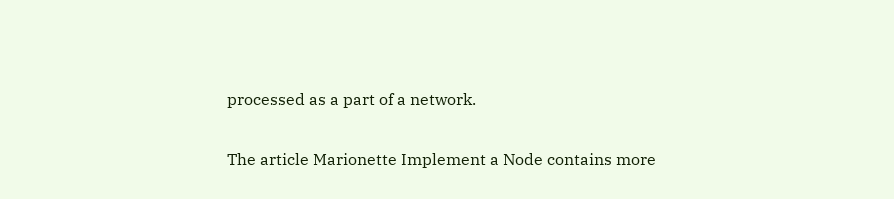processed as a part of a network.

The article Marionette Implement a Node contains more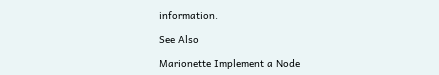information.

See Also

Marionette Implement a Node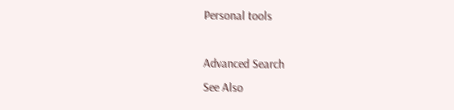Personal tools

Advanced Search
See Also